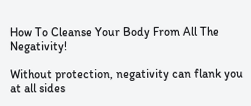How To Cleanse Your Body From All The Negativity!

Without protection, negativity can flank you at all sides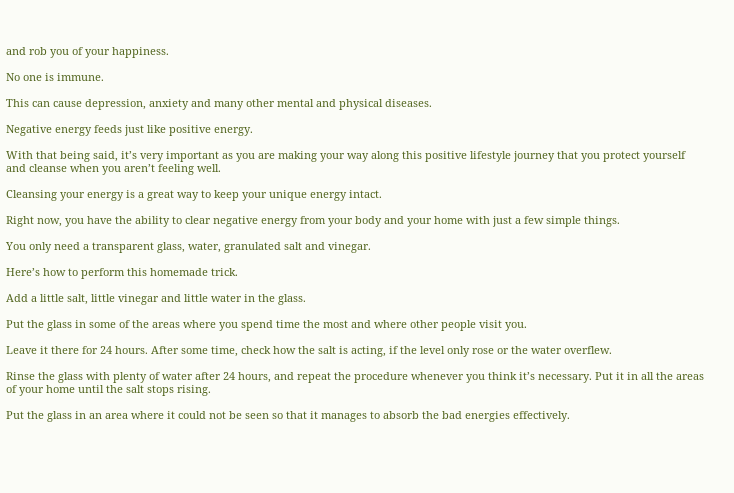and rob you of your happiness.

No one is immune.

This can cause depression, anxiety and many other mental and physical diseases.

Negative energy feeds just like positive energy.

With that being said, it’s very important as you are making your way along this positive lifestyle journey that you protect yourself and cleanse when you aren’t feeling well.

Cleansing your energy is a great way to keep your unique energy intact.

Right now, you have the ability to clear negative energy from your body and your home with just a few simple things.

You only need a transparent glass, water, granulated salt and vinegar.

Here’s how to perform this homemade trick.

Add a little salt, little vinegar and little water in the glass.

Put the glass in some of the areas where you spend time the most and where other people visit you.

Leave it there for 24 hours. After some time, check how the salt is acting, if the level only rose or the water overflew.

Rinse the glass with plenty of water after 24 hours, and repeat the procedure whenever you think it’s necessary. Put it in all the areas of your home until the salt stops rising.

Put the glass in an area where it could not be seen so that it manages to absorb the bad energies effectively.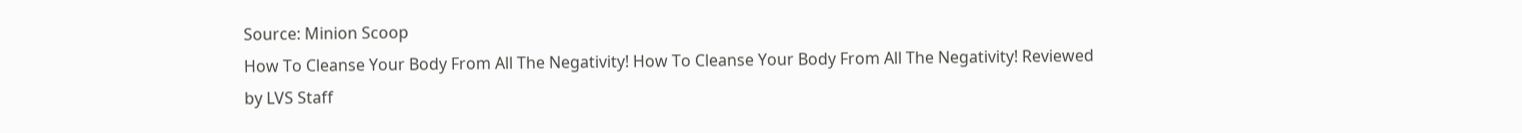Source: Minion Scoop
How To Cleanse Your Body From All The Negativity! How To Cleanse Your Body From All The Negativity! Reviewed by LVS Staff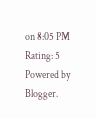on 8:05 PM Rating: 5
Powered by Blogger.